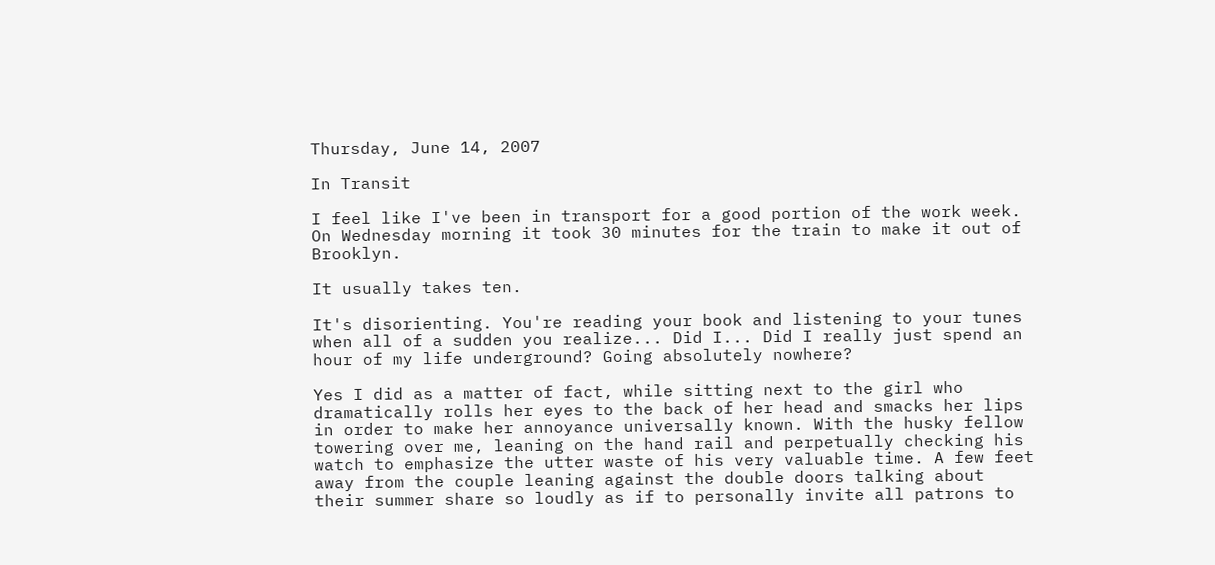Thursday, June 14, 2007

In Transit

I feel like I've been in transport for a good portion of the work week.
On Wednesday morning it took 30 minutes for the train to make it out of Brooklyn.

It usually takes ten.

It's disorienting. You're reading your book and listening to your tunes when all of a sudden you realize... Did I... Did I really just spend an hour of my life underground? Going absolutely nowhere?

Yes I did as a matter of fact, while sitting next to the girl who dramatically rolls her eyes to the back of her head and smacks her lips in order to make her annoyance universally known. With the husky fellow towering over me, leaning on the hand rail and perpetually checking his watch to emphasize the utter waste of his very valuable time. A few feet away from the couple leaning against the double doors talking about their summer share so loudly as if to personally invite all patrons to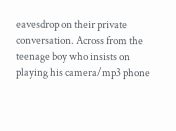eavesdrop on their private conversation. Across from the teenage boy who insists on playing his camera/mp3 phone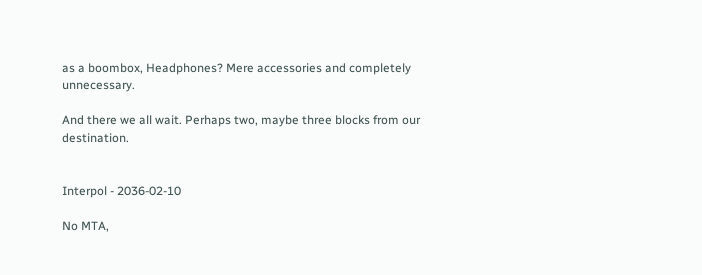as a boombox, Headphones? Mere accessories and completely unnecessary.

And there we all wait. Perhaps two, maybe three blocks from our destination.


Interpol - 2036-02-10

No MTA,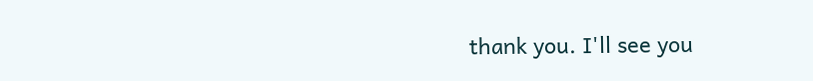thank you. I'll see you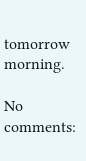tomorrow morning.

No comments: